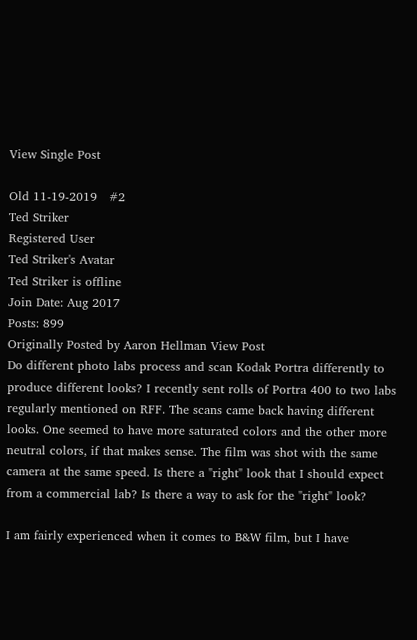View Single Post

Old 11-19-2019   #2
Ted Striker
Registered User
Ted Striker's Avatar
Ted Striker is offline
Join Date: Aug 2017
Posts: 899
Originally Posted by Aaron Hellman View Post
Do different photo labs process and scan Kodak Portra differently to produce different looks? I recently sent rolls of Portra 400 to two labs regularly mentioned on RFF. The scans came back having different looks. One seemed to have more saturated colors and the other more neutral colors, if that makes sense. The film was shot with the same camera at the same speed. Is there a "right" look that I should expect from a commercial lab? Is there a way to ask for the "right" look?

I am fairly experienced when it comes to B&W film, but I have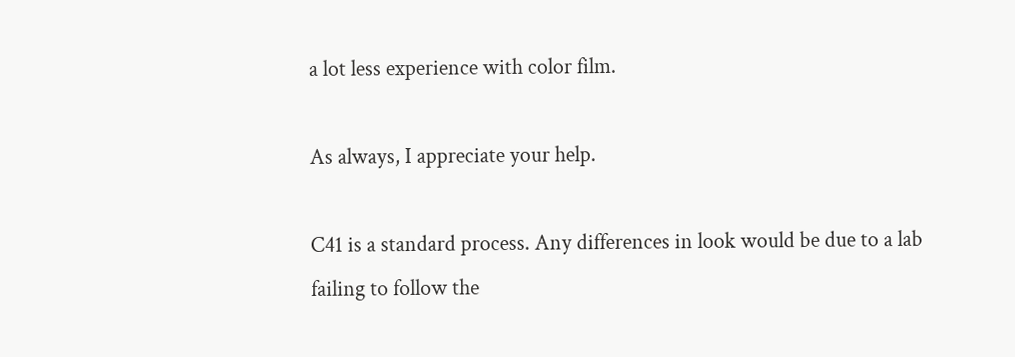a lot less experience with color film.

As always, I appreciate your help.

C41 is a standard process. Any differences in look would be due to a lab failing to follow the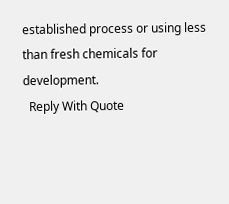established process or using less than fresh chemicals for development.
  Reply With Quote